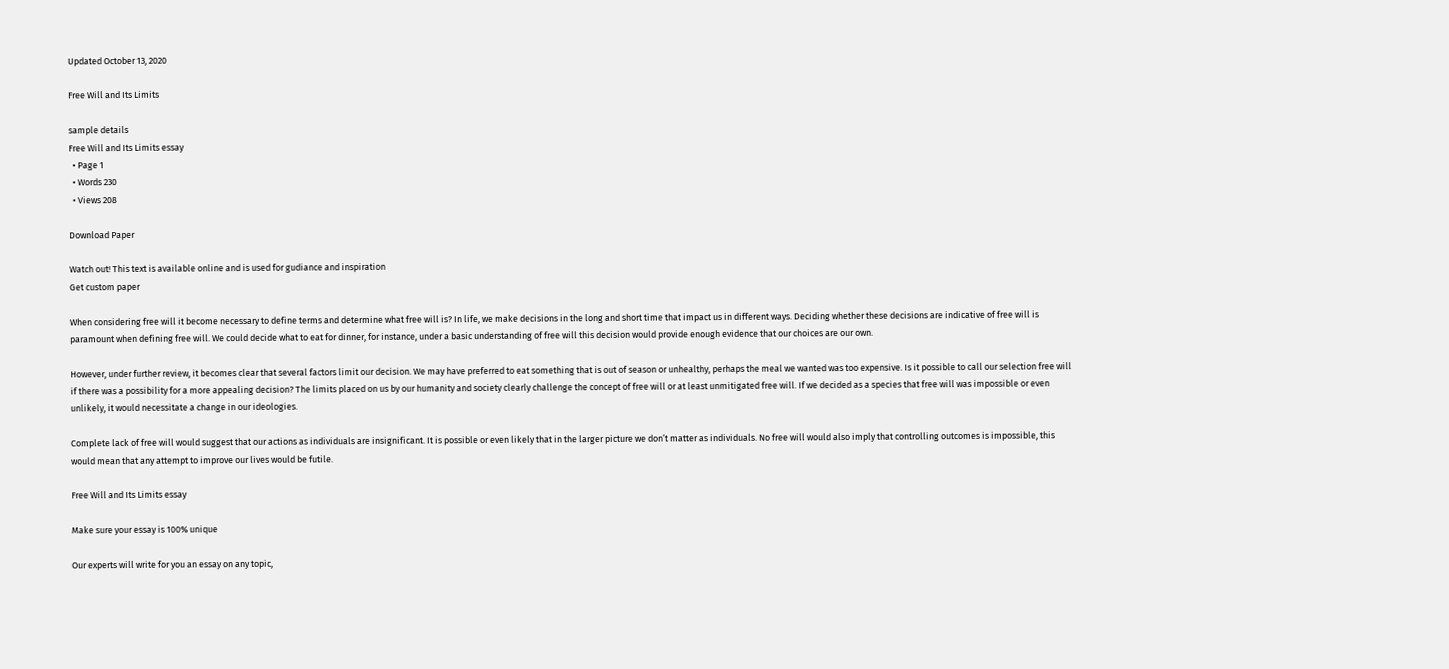Updated October 13, 2020

Free Will and Its Limits

sample details
Free Will and Its Limits essay
  • Page 1
  • Words 230
  • Views 208

Download Paper

Watch out! This text is available online and is used for gudiance and inspiration
Get custom paper

When considering free will it become necessary to define terms and determine what free will is? In life, we make decisions in the long and short time that impact us in different ways. Deciding whether these decisions are indicative of free will is paramount when defining free will. We could decide what to eat for dinner, for instance, under a basic understanding of free will this decision would provide enough evidence that our choices are our own.

However, under further review, it becomes clear that several factors limit our decision. We may have preferred to eat something that is out of season or unhealthy, perhaps the meal we wanted was too expensive. Is it possible to call our selection free will if there was a possibility for a more appealing decision? The limits placed on us by our humanity and society clearly challenge the concept of free will or at least unmitigated free will. If we decided as a species that free will was impossible or even unlikely, it would necessitate a change in our ideologies.

Complete lack of free will would suggest that our actions as individuals are insignificant. It is possible or even likely that in the larger picture we don’t matter as individuals. No free will would also imply that controlling outcomes is impossible, this would mean that any attempt to improve our lives would be futile.

Free Will and Its Limits essay

Make sure your essay is 100% unique

Our experts will write for you an essay on any topic,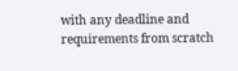with any deadline and requirements from scratch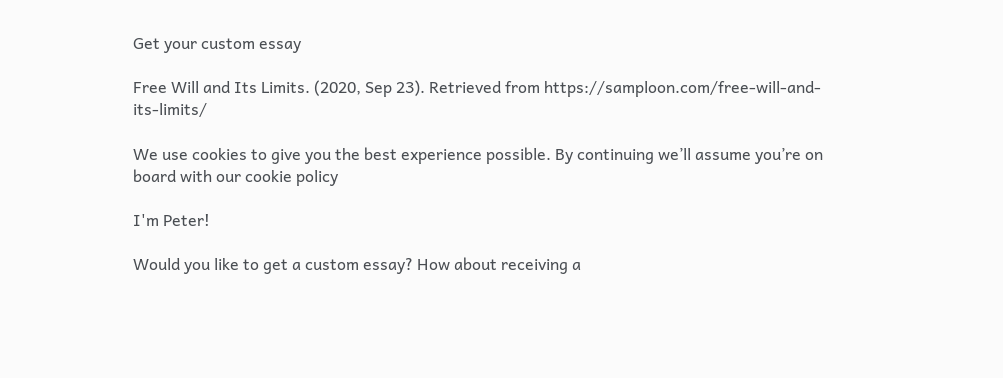Get your custom essay

Free Will and Its Limits. (2020, Sep 23). Retrieved from https://samploon.com/free-will-and-its-limits/

We use cookies to give you the best experience possible. By continuing we’ll assume you’re on board with our cookie policy

I'm Peter!

Would you like to get a custom essay? How about receiving a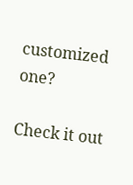customized one?

Check it out